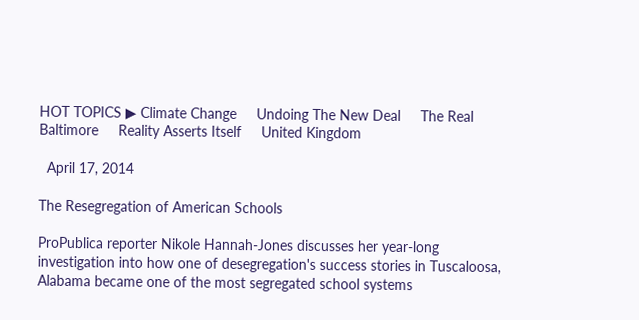HOT TOPICS ▶ Climate Change     Undoing The New Deal     The Real Baltimore     Reality Asserts Itself     United Kingdom

  April 17, 2014

The Resegregation of American Schools

ProPublica reporter Nikole Hannah-Jones discusses her year-long investigation into how one of desegregation's success stories in Tuscaloosa, Alabama became one of the most segregated school systems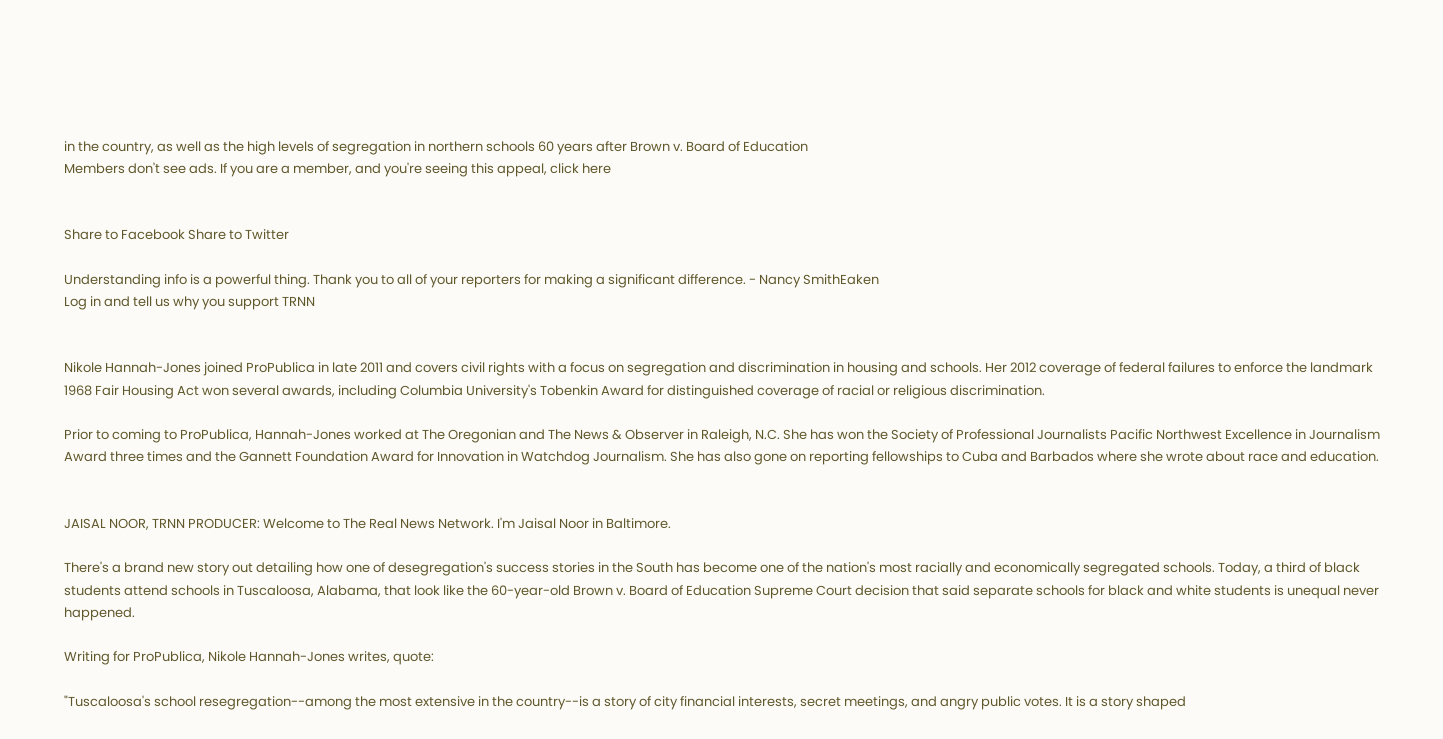in the country, as well as the high levels of segregation in northern schools 60 years after Brown v. Board of Education
Members don't see ads. If you are a member, and you're seeing this appeal, click here


Share to Facebook Share to Twitter

Understanding info is a powerful thing. Thank you to all of your reporters for making a significant difference. - Nancy SmithEaken
Log in and tell us why you support TRNN


Nikole Hannah-Jones joined ProPublica in late 2011 and covers civil rights with a focus on segregation and discrimination in housing and schools. Her 2012 coverage of federal failures to enforce the landmark 1968 Fair Housing Act won several awards, including Columbia University's Tobenkin Award for distinguished coverage of racial or religious discrimination.

Prior to coming to ProPublica, Hannah-Jones worked at The Oregonian and The News & Observer in Raleigh, N.C. She has won the Society of Professional Journalists Pacific Northwest Excellence in Journalism Award three times and the Gannett Foundation Award for Innovation in Watchdog Journalism. She has also gone on reporting fellowships to Cuba and Barbados where she wrote about race and education.


JAISAL NOOR, TRNN PRODUCER: Welcome to The Real News Network. I'm Jaisal Noor in Baltimore.

There's a brand new story out detailing how one of desegregation's success stories in the South has become one of the nation's most racially and economically segregated schools. Today, a third of black students attend schools in Tuscaloosa, Alabama, that look like the 60-year-old Brown v. Board of Education Supreme Court decision that said separate schools for black and white students is unequal never happened.

Writing for ProPublica, Nikole Hannah-Jones writes, quote:

"Tuscaloosa's school resegregation--among the most extensive in the country--is a story of city financial interests, secret meetings, and angry public votes. It is a story shaped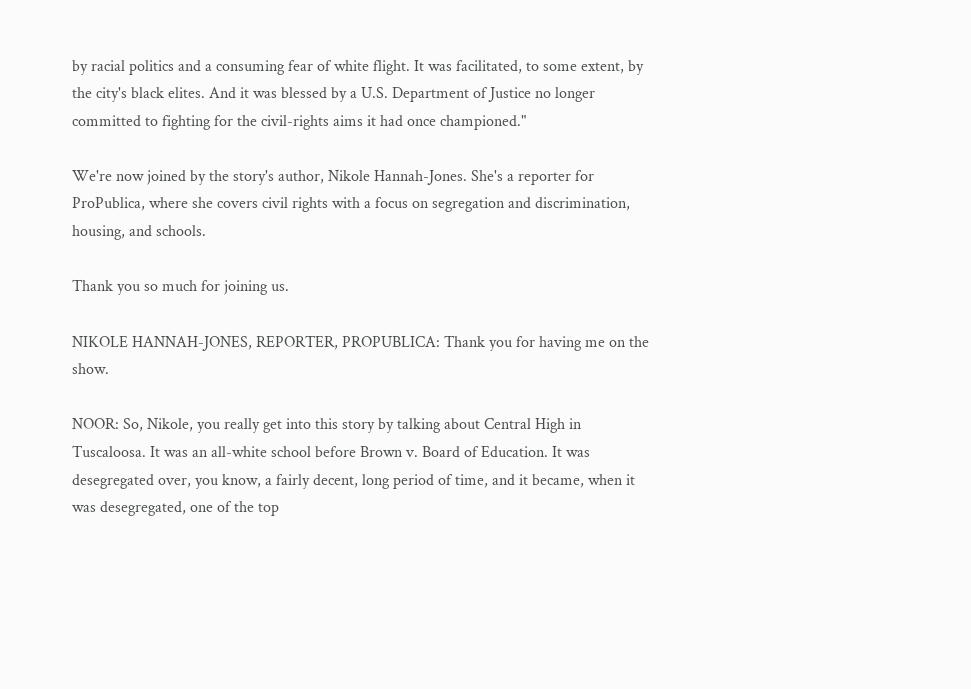by racial politics and a consuming fear of white flight. It was facilitated, to some extent, by the city's black elites. And it was blessed by a U.S. Department of Justice no longer committed to fighting for the civil-rights aims it had once championed."

We're now joined by the story's author, Nikole Hannah-Jones. She's a reporter for ProPublica, where she covers civil rights with a focus on segregation and discrimination, housing, and schools.

Thank you so much for joining us.

NIKOLE HANNAH-JONES, REPORTER, PROPUBLICA: Thank you for having me on the show.

NOOR: So, Nikole, you really get into this story by talking about Central High in Tuscaloosa. It was an all-white school before Brown v. Board of Education. It was desegregated over, you know, a fairly decent, long period of time, and it became, when it was desegregated, one of the top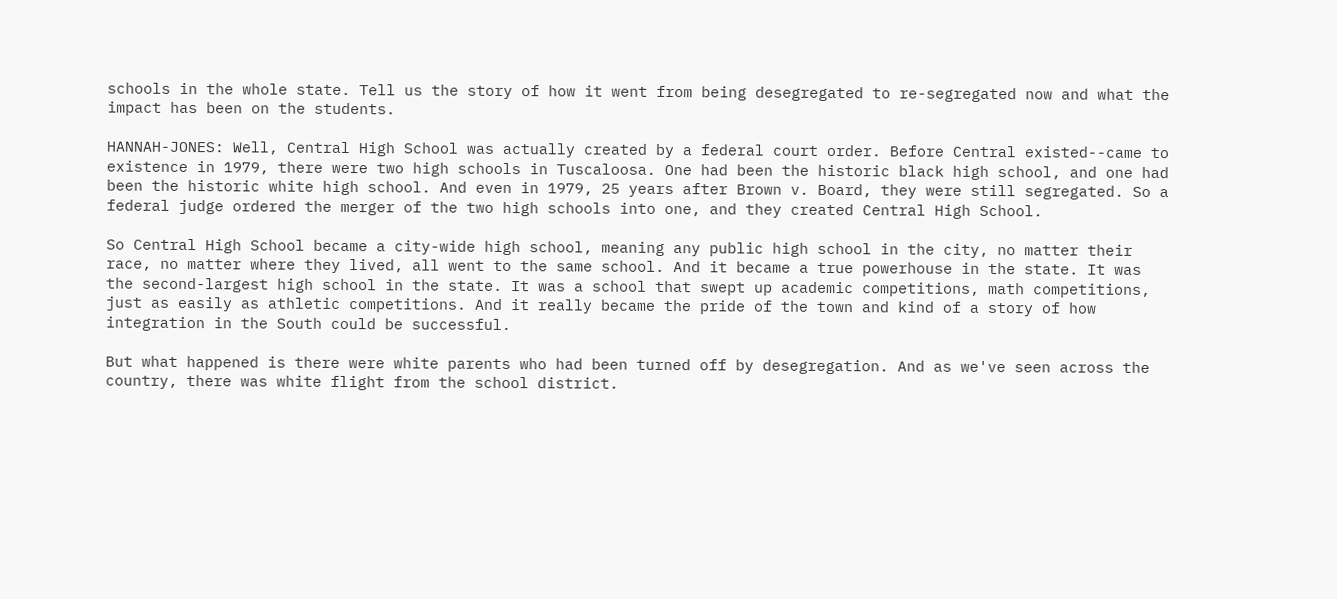schools in the whole state. Tell us the story of how it went from being desegregated to re-segregated now and what the impact has been on the students.

HANNAH-JONES: Well, Central High School was actually created by a federal court order. Before Central existed--came to existence in 1979, there were two high schools in Tuscaloosa. One had been the historic black high school, and one had been the historic white high school. And even in 1979, 25 years after Brown v. Board, they were still segregated. So a federal judge ordered the merger of the two high schools into one, and they created Central High School.

So Central High School became a city-wide high school, meaning any public high school in the city, no matter their race, no matter where they lived, all went to the same school. And it became a true powerhouse in the state. It was the second-largest high school in the state. It was a school that swept up academic competitions, math competitions, just as easily as athletic competitions. And it really became the pride of the town and kind of a story of how integration in the South could be successful.

But what happened is there were white parents who had been turned off by desegregation. And as we've seen across the country, there was white flight from the school district.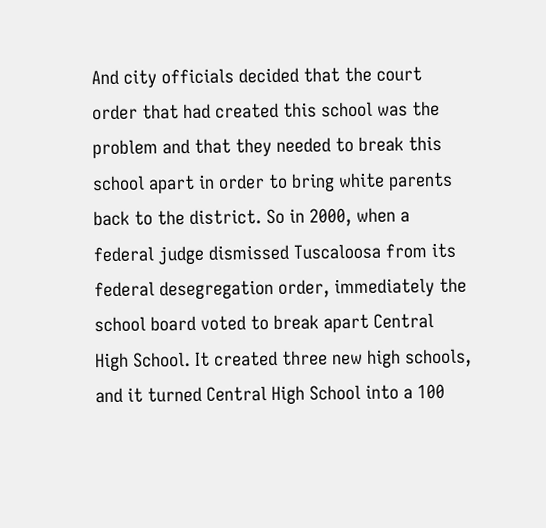And city officials decided that the court order that had created this school was the problem and that they needed to break this school apart in order to bring white parents back to the district. So in 2000, when a federal judge dismissed Tuscaloosa from its federal desegregation order, immediately the school board voted to break apart Central High School. It created three new high schools, and it turned Central High School into a 100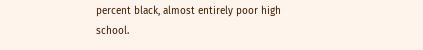percent black, almost entirely poor high school.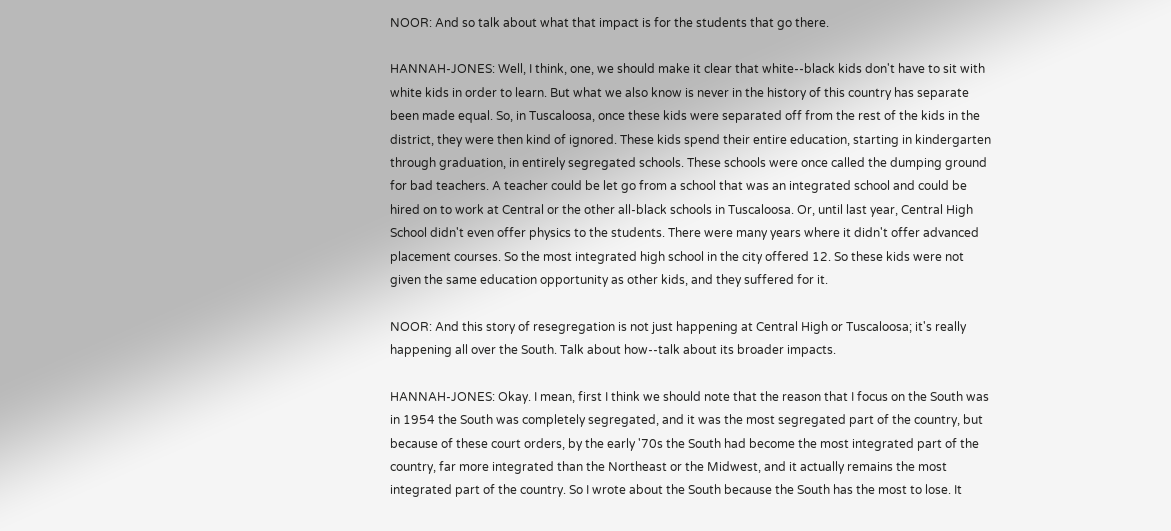NOOR: And so talk about what that impact is for the students that go there.

HANNAH-JONES: Well, I think, one, we should make it clear that white--black kids don't have to sit with white kids in order to learn. But what we also know is never in the history of this country has separate been made equal. So, in Tuscaloosa, once these kids were separated off from the rest of the kids in the district, they were then kind of ignored. These kids spend their entire education, starting in kindergarten through graduation, in entirely segregated schools. These schools were once called the dumping ground for bad teachers. A teacher could be let go from a school that was an integrated school and could be hired on to work at Central or the other all-black schools in Tuscaloosa. Or, until last year, Central High School didn't even offer physics to the students. There were many years where it didn't offer advanced placement courses. So the most integrated high school in the city offered 12. So these kids were not given the same education opportunity as other kids, and they suffered for it.

NOOR: And this story of resegregation is not just happening at Central High or Tuscaloosa; it's really happening all over the South. Talk about how--talk about its broader impacts.

HANNAH-JONES: Okay. I mean, first I think we should note that the reason that I focus on the South was in 1954 the South was completely segregated, and it was the most segregated part of the country, but because of these court orders, by the early '70s the South had become the most integrated part of the country, far more integrated than the Northeast or the Midwest, and it actually remains the most integrated part of the country. So I wrote about the South because the South has the most to lose. It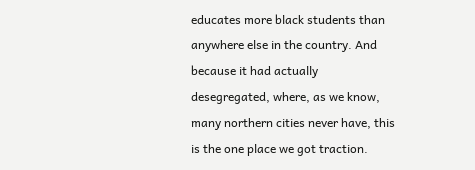educates more black students than anywhere else in the country. And because it had actually desegregated, where, as we know, many northern cities never have, this is the one place we got traction.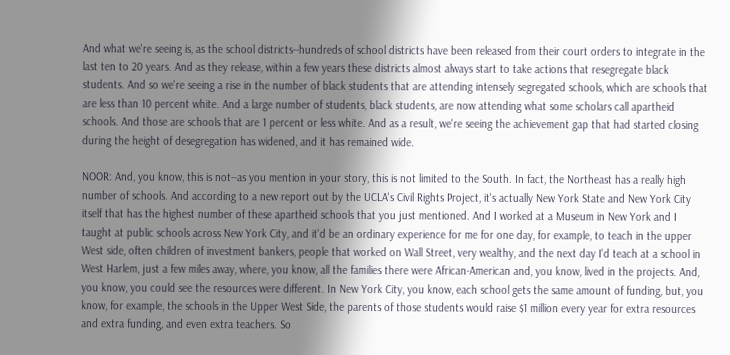And what we're seeing is, as the school districts--hundreds of school districts have been released from their court orders to integrate in the last ten to 20 years. And as they release, within a few years these districts almost always start to take actions that resegregate black students. And so we're seeing a rise in the number of black students that are attending intensely segregated schools, which are schools that are less than 10 percent white. And a large number of students, black students, are now attending what some scholars call apartheid schools. And those are schools that are 1 percent or less white. And as a result, we're seeing the achievement gap that had started closing during the height of desegregation has widened, and it has remained wide.

NOOR: And, you know, this is not--as you mention in your story, this is not limited to the South. In fact, the Northeast has a really high number of schools. And according to a new report out by the UCLA's Civil Rights Project, it's actually New York State and New York City itself that has the highest number of these apartheid schools that you just mentioned. And I worked at a Museum in New York and I taught at public schools across New York City, and it'd be an ordinary experience for me for one day, for example, to teach in the upper West side, often children of investment bankers, people that worked on Wall Street, very wealthy, and the next day I'd teach at a school in West Harlem, just a few miles away, where, you know, all the families there were African-American and, you know, lived in the projects. And, you know, you could see the resources were different. In New York City, you know, each school gets the same amount of funding, but, you know, for example, the schools in the Upper West Side, the parents of those students would raise $1 million every year for extra resources and extra funding, and even extra teachers. So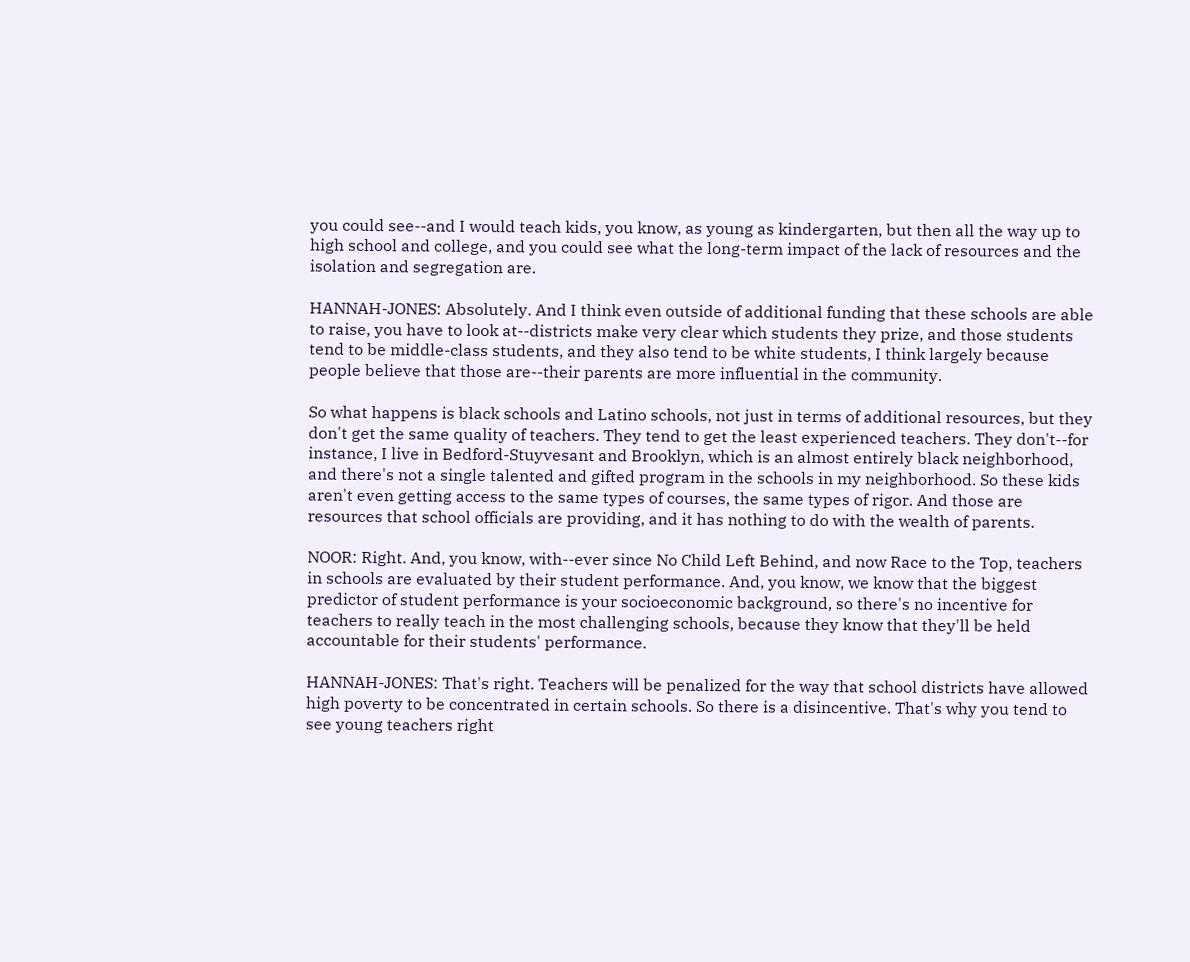you could see--and I would teach kids, you know, as young as kindergarten, but then all the way up to high school and college, and you could see what the long-term impact of the lack of resources and the isolation and segregation are.

HANNAH-JONES: Absolutely. And I think even outside of additional funding that these schools are able to raise, you have to look at--districts make very clear which students they prize, and those students tend to be middle-class students, and they also tend to be white students, I think largely because people believe that those are--their parents are more influential in the community.

So what happens is black schools and Latino schools, not just in terms of additional resources, but they don't get the same quality of teachers. They tend to get the least experienced teachers. They don't--for instance, I live in Bedford-Stuyvesant and Brooklyn, which is an almost entirely black neighborhood, and there's not a single talented and gifted program in the schools in my neighborhood. So these kids aren't even getting access to the same types of courses, the same types of rigor. And those are resources that school officials are providing, and it has nothing to do with the wealth of parents.

NOOR: Right. And, you know, with--ever since No Child Left Behind, and now Race to the Top, teachers in schools are evaluated by their student performance. And, you know, we know that the biggest predictor of student performance is your socioeconomic background, so there's no incentive for teachers to really teach in the most challenging schools, because they know that they'll be held accountable for their students' performance.

HANNAH-JONES: That's right. Teachers will be penalized for the way that school districts have allowed high poverty to be concentrated in certain schools. So there is a disincentive. That's why you tend to see young teachers right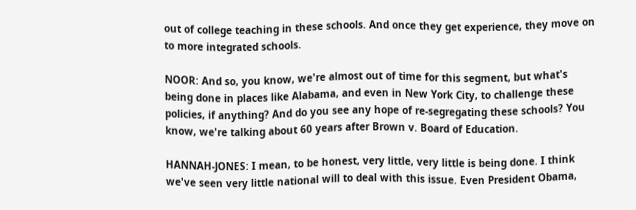out of college teaching in these schools. And once they get experience, they move on to more integrated schools.

NOOR: And so, you know, we're almost out of time for this segment, but what's being done in places like Alabama, and even in New York City, to challenge these policies, if anything? And do you see any hope of re-segregating these schools? You know, we're talking about 60 years after Brown v. Board of Education.

HANNAH-JONES: I mean, to be honest, very little, very little is being done. I think we've seen very little national will to deal with this issue. Even President Obama,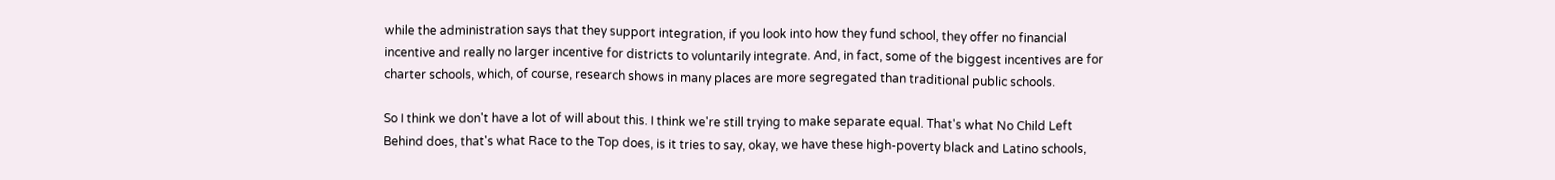while the administration says that they support integration, if you look into how they fund school, they offer no financial incentive and really no larger incentive for districts to voluntarily integrate. And, in fact, some of the biggest incentives are for charter schools, which, of course, research shows in many places are more segregated than traditional public schools.

So I think we don't have a lot of will about this. I think we're still trying to make separate equal. That's what No Child Left Behind does, that's what Race to the Top does, is it tries to say, okay, we have these high-poverty black and Latino schools,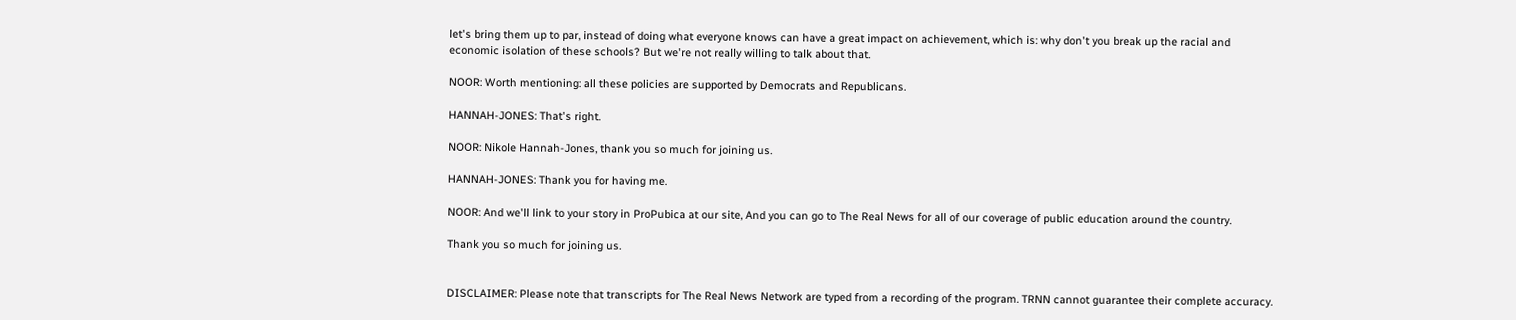let's bring them up to par, instead of doing what everyone knows can have a great impact on achievement, which is: why don't you break up the racial and economic isolation of these schools? But we're not really willing to talk about that.

NOOR: Worth mentioning: all these policies are supported by Democrats and Republicans.

HANNAH-JONES: That's right.

NOOR: Nikole Hannah-Jones, thank you so much for joining us.

HANNAH-JONES: Thank you for having me.

NOOR: And we'll link to your story in ProPubica at our site, And you can go to The Real News for all of our coverage of public education around the country.

Thank you so much for joining us.


DISCLAIMER: Please note that transcripts for The Real News Network are typed from a recording of the program. TRNN cannot guarantee their complete accuracy.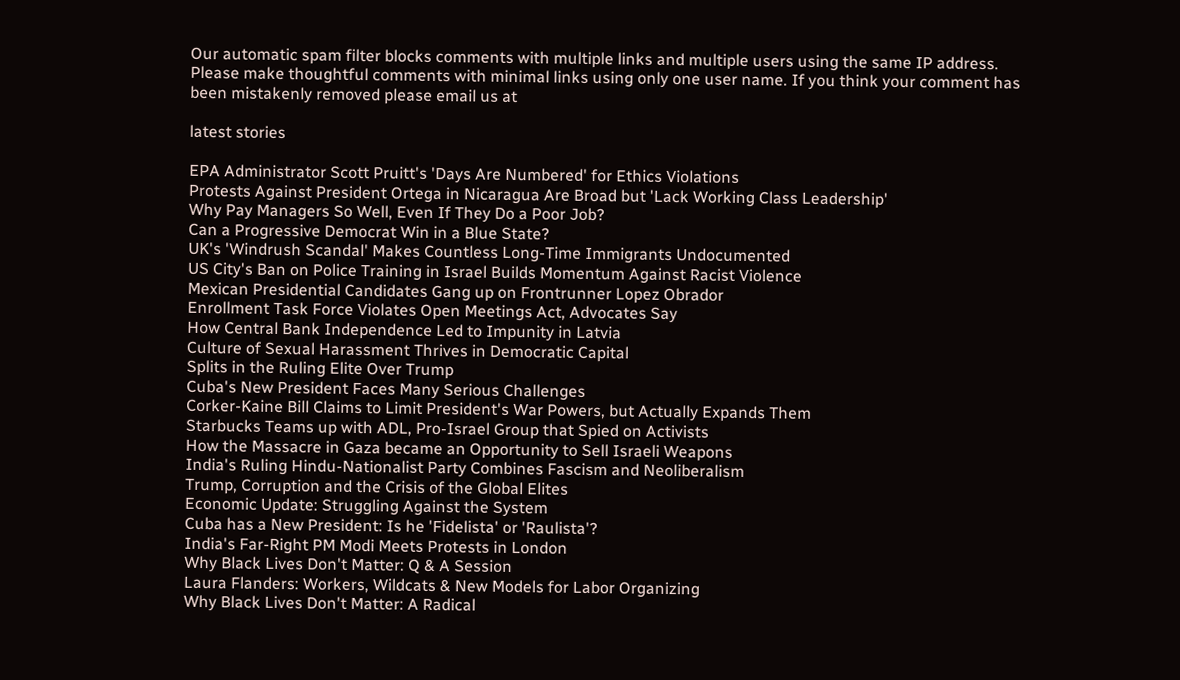Our automatic spam filter blocks comments with multiple links and multiple users using the same IP address. Please make thoughtful comments with minimal links using only one user name. If you think your comment has been mistakenly removed please email us at

latest stories

EPA Administrator Scott Pruitt's 'Days Are Numbered' for Ethics Violations
Protests Against President Ortega in Nicaragua Are Broad but 'Lack Working Class Leadership'
Why Pay Managers So Well, Even If They Do a Poor Job?
Can a Progressive Democrat Win in a Blue State?
UK's 'Windrush Scandal' Makes Countless Long-Time Immigrants Undocumented
US City's Ban on Police Training in Israel Builds Momentum Against Racist Violence
Mexican Presidential Candidates Gang up on Frontrunner Lopez Obrador
Enrollment Task Force Violates Open Meetings Act, Advocates Say
How Central Bank Independence Led to Impunity in Latvia
Culture of Sexual Harassment Thrives in Democratic Capital
Splits in the Ruling Elite Over Trump
Cuba's New President Faces Many Serious Challenges
Corker-Kaine Bill Claims to Limit President's War Powers, but Actually Expands Them
Starbucks Teams up with ADL, Pro-Israel Group that Spied on Activists
How the Massacre in Gaza became an Opportunity to Sell Israeli Weapons
India's Ruling Hindu-Nationalist Party Combines Fascism and Neoliberalism
Trump, Corruption and the Crisis of the Global Elites
Economic Update: Struggling Against the System
Cuba has a New President: Is he 'Fidelista' or 'Raulista'?
India's Far-Right PM Modi Meets Protests in London
Why Black Lives Don't Matter: Q & A Session
Laura Flanders: Workers, Wildcats & New Models for Labor Organizing
Why Black Lives Don't Matter: A Radical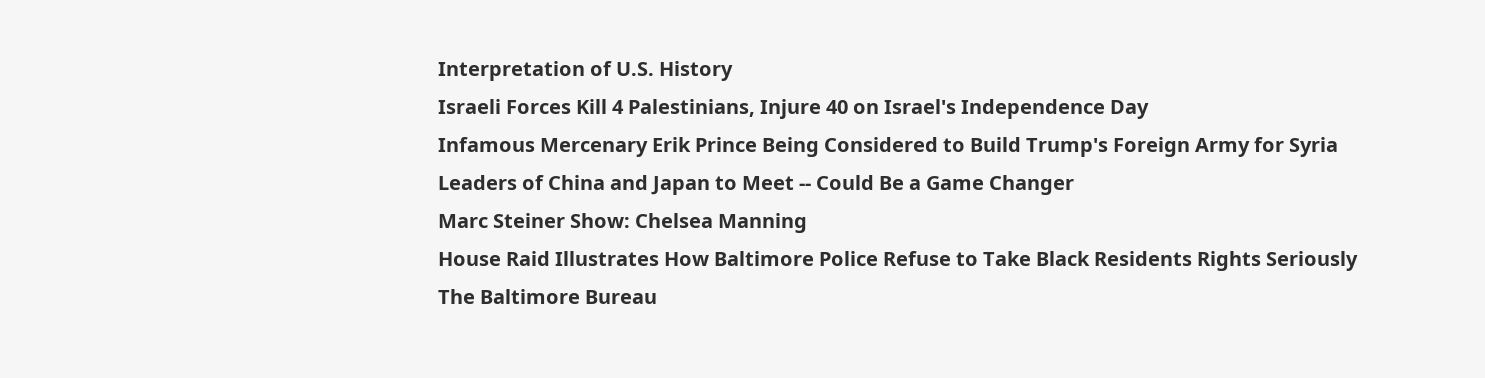Interpretation of U.S. History
Israeli Forces Kill 4 Palestinians, Injure 40 on Israel's Independence Day
Infamous Mercenary Erik Prince Being Considered to Build Trump's Foreign Army for Syria
Leaders of China and Japan to Meet -- Could Be a Game Changer
Marc Steiner Show: Chelsea Manning
House Raid Illustrates How Baltimore Police Refuse to Take Black Residents Rights Seriously
The Baltimore Bureau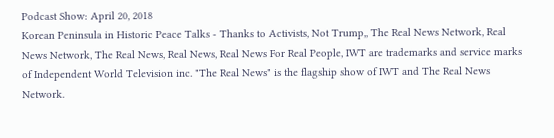Podcast Show: April 20, 2018
Korean Peninsula in Historic Peace Talks - Thanks to Activists, Not Trump,, The Real News Network, Real News Network, The Real News, Real News, Real News For Real People, IWT are trademarks and service marks of Independent World Television inc. "The Real News" is the flagship show of IWT and The Real News Network.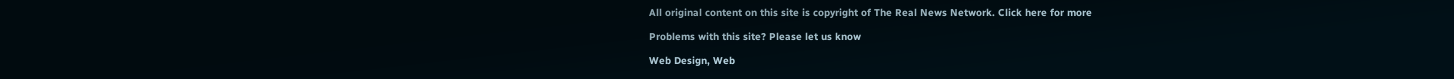All original content on this site is copyright of The Real News Network. Click here for more

Problems with this site? Please let us know

Web Design, Web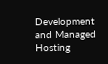Development and Managed Hosting